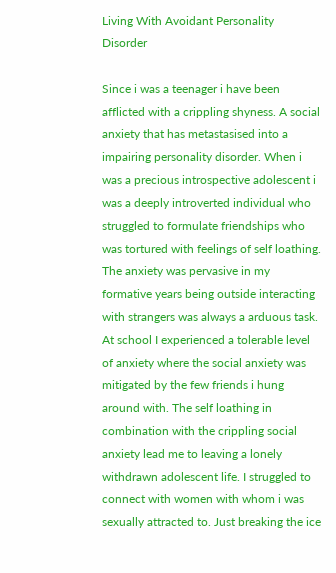Living With Avoidant Personality Disorder

Since i was a teenager i have been afflicted with a crippling shyness. A social anxiety that has metastasised into a impairing personality disorder. When i was a precious introspective adolescent i was a deeply introverted individual who struggled to formulate friendships who was tortured with feelings of self loathing. The anxiety was pervasive in my formative years being outside interacting with strangers was always a arduous task. At school I experienced a tolerable level of anxiety where the social anxiety was mitigated by the few friends i hung around with. The self loathing in combination with the crippling social anxiety lead me to leaving a lonely withdrawn adolescent life. I struggled to connect with women with whom i was sexually attracted to. Just breaking the ice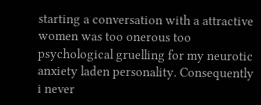starting a conversation with a attractive women was too onerous too psychological gruelling for my neurotic anxiety laden personality. Consequently i never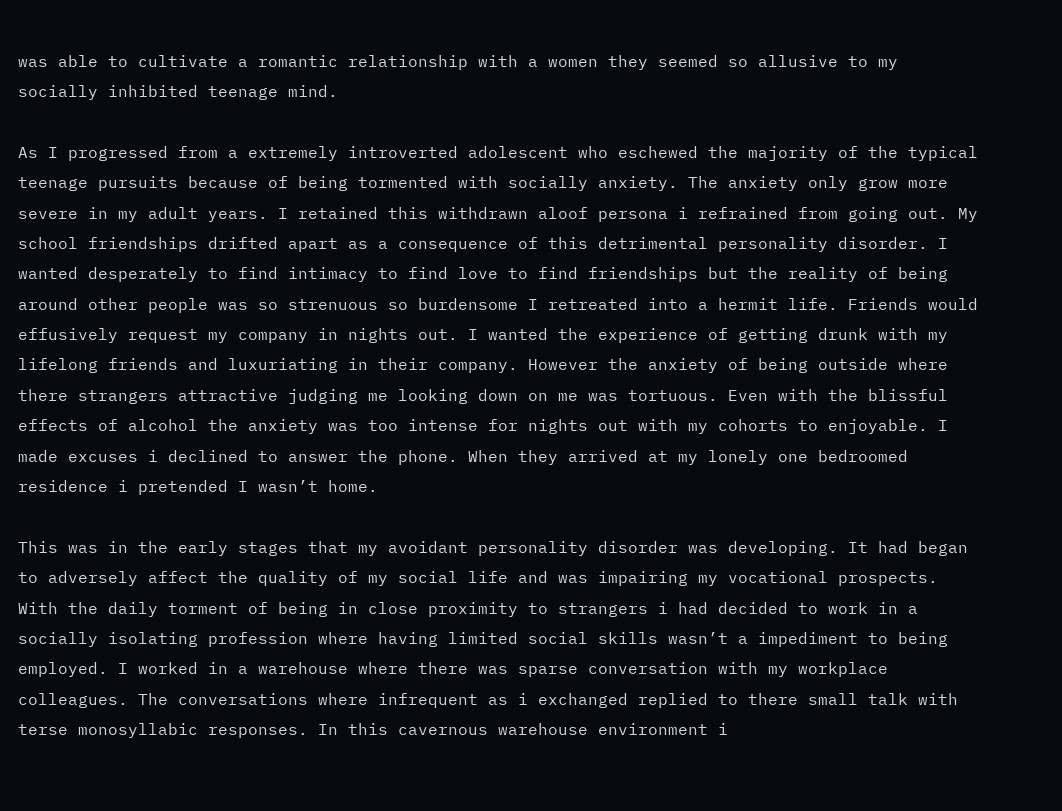was able to cultivate a romantic relationship with a women they seemed so allusive to my socially inhibited teenage mind.

As I progressed from a extremely introverted adolescent who eschewed the majority of the typical teenage pursuits because of being tormented with socially anxiety. The anxiety only grow more severe in my adult years. I retained this withdrawn aloof persona i refrained from going out. My school friendships drifted apart as a consequence of this detrimental personality disorder. I wanted desperately to find intimacy to find love to find friendships but the reality of being around other people was so strenuous so burdensome I retreated into a hermit life. Friends would effusively request my company in nights out. I wanted the experience of getting drunk with my lifelong friends and luxuriating in their company. However the anxiety of being outside where there strangers attractive judging me looking down on me was tortuous. Even with the blissful effects of alcohol the anxiety was too intense for nights out with my cohorts to enjoyable. I made excuses i declined to answer the phone. When they arrived at my lonely one bedroomed residence i pretended I wasn’t home.

This was in the early stages that my avoidant personality disorder was developing. It had began to adversely affect the quality of my social life and was impairing my vocational prospects. With the daily torment of being in close proximity to strangers i had decided to work in a socially isolating profession where having limited social skills wasn’t a impediment to being employed. I worked in a warehouse where there was sparse conversation with my workplace colleagues. The conversations where infrequent as i exchanged replied to there small talk with terse monosyllabic responses. In this cavernous warehouse environment i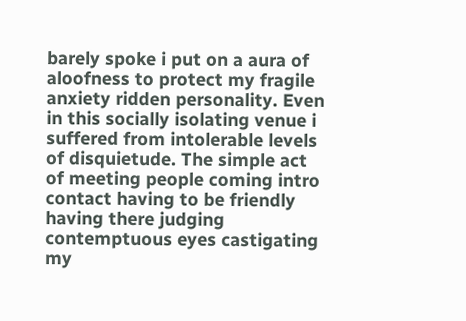barely spoke i put on a aura of aloofness to protect my fragile anxiety ridden personality. Even in this socially isolating venue i suffered from intolerable levels of disquietude. The simple act of meeting people coming intro contact having to be friendly having there judging contemptuous eyes castigating my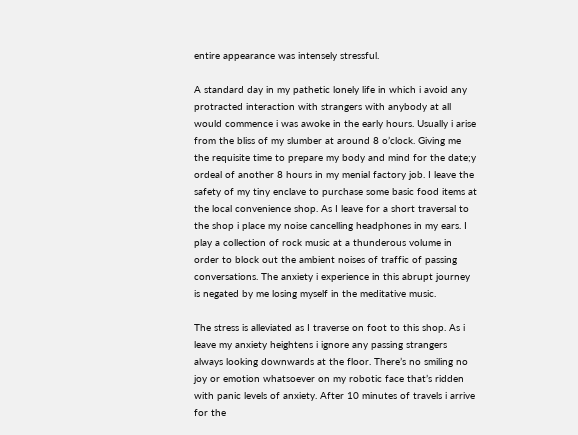entire appearance was intensely stressful.

A standard day in my pathetic lonely life in which i avoid any protracted interaction with strangers with anybody at all would commence i was awoke in the early hours. Usually i arise from the bliss of my slumber at around 8 o’clock. Giving me the requisite time to prepare my body and mind for the date;y ordeal of another 8 hours in my menial factory job. I leave the safety of my tiny enclave to purchase some basic food items at the local convenience shop. As I leave for a short traversal to the shop i place my noise cancelling headphones in my ears. I play a collection of rock music at a thunderous volume in order to block out the ambient noises of traffic of passing conversations. The anxiety i experience in this abrupt journey is negated by me losing myself in the meditative music.

The stress is alleviated as I traverse on foot to this shop. As i leave my anxiety heightens i ignore any passing strangers always looking downwards at the floor. There’s no smiling no joy or emotion whatsoever on my robotic face that’s ridden with panic levels of anxiety. After 10 minutes of travels i arrive for the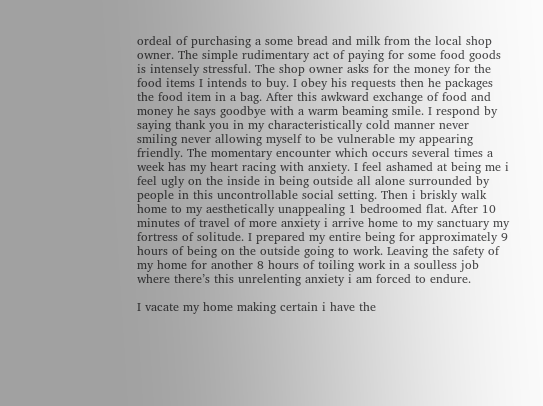ordeal of purchasing a some bread and milk from the local shop owner. The simple rudimentary act of paying for some food goods is intensely stressful. The shop owner asks for the money for the food items I intends to buy. I obey his requests then he packages the food item in a bag. After this awkward exchange of food and money he says goodbye with a warm beaming smile. I respond by saying thank you in my characteristically cold manner never smiling never allowing myself to be vulnerable my appearing friendly. The momentary encounter which occurs several times a week has my heart racing with anxiety. I feel ashamed at being me i feel ugly on the inside in being outside all alone surrounded by people in this uncontrollable social setting. Then i briskly walk home to my aesthetically unappealing 1 bedroomed flat. After 10 minutes of travel of more anxiety i arrive home to my sanctuary my fortress of solitude. I prepared my entire being for approximately 9 hours of being on the outside going to work. Leaving the safety of my home for another 8 hours of toiling work in a soulless job where there’s this unrelenting anxiety i am forced to endure.

I vacate my home making certain i have the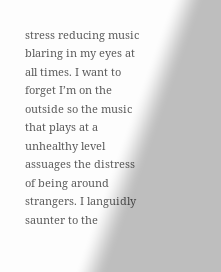stress reducing music blaring in my eyes at all times. I want to forget I’m on the outside so the music that plays at a unhealthy level assuages the distress of being around strangers. I languidly saunter to the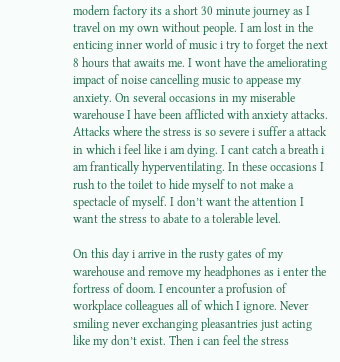modern factory its a short 30 minute journey as I travel on my own without people. I am lost in the enticing inner world of music i try to forget the next 8 hours that awaits me. I wont have the ameliorating impact of noise cancelling music to appease my anxiety. On several occasions in my miserable warehouse I have been afflicted with anxiety attacks. Attacks where the stress is so severe i suffer a attack in which i feel like i am dying. I cant catch a breath i am frantically hyperventilating. In these occasions I rush to the toilet to hide myself to not make a spectacle of myself. I don’t want the attention I want the stress to abate to a tolerable level.

On this day i arrive in the rusty gates of my warehouse and remove my headphones as i enter the fortress of doom. I encounter a profusion of workplace colleagues all of which I ignore. Never smiling never exchanging pleasantries just acting like my don’t exist. Then i can feel the stress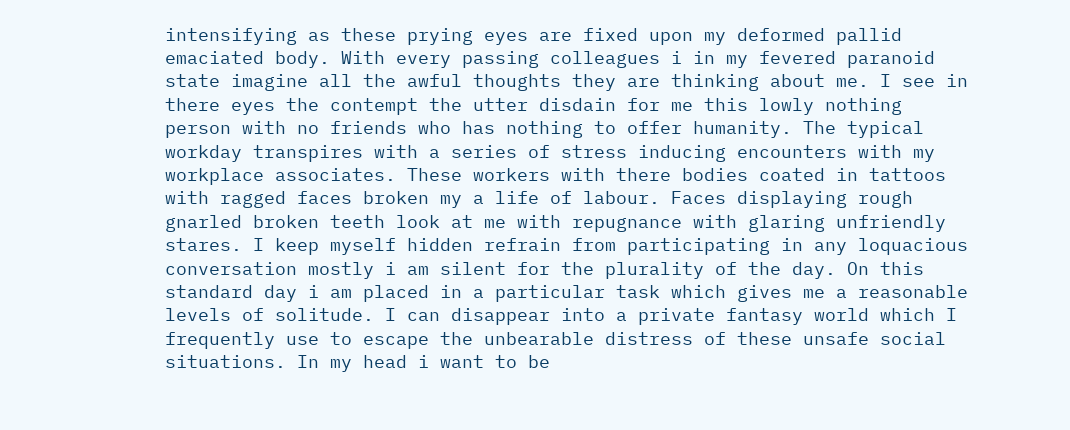intensifying as these prying eyes are fixed upon my deformed pallid emaciated body. With every passing colleagues i in my fevered paranoid state imagine all the awful thoughts they are thinking about me. I see in there eyes the contempt the utter disdain for me this lowly nothing person with no friends who has nothing to offer humanity. The typical workday transpires with a series of stress inducing encounters with my workplace associates. These workers with there bodies coated in tattoos with ragged faces broken my a life of labour. Faces displaying rough gnarled broken teeth look at me with repugnance with glaring unfriendly stares. I keep myself hidden refrain from participating in any loquacious conversation mostly i am silent for the plurality of the day. On this standard day i am placed in a particular task which gives me a reasonable levels of solitude. I can disappear into a private fantasy world which I frequently use to escape the unbearable distress of these unsafe social situations. In my head i want to be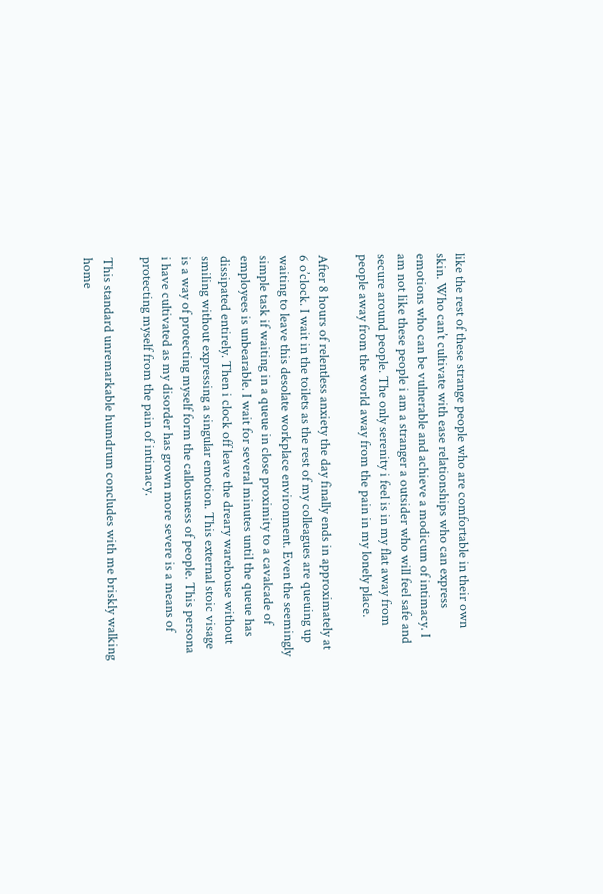like the rest of these strange people who are comfortable in their own skin. Who can’t cultivate with ease relationships who can express emotions who can be vulnerable and achieve a modicum of intimacy. I am not like these people i am a stranger a outsider who will feel safe and secure around people. The only serenity i feel is in my flat away from people away from the world away from the pain in my lonely place.

After 8 hours of relentless anxiety the day finally ends in approximately at 6 o’clock. I wait in the toilets as the rest of my colleagues are queuing up waiting to leave this desolate workplace environment. Even the seemingly simple task if waiting in a queue in close proximity to a cavalcade of employees is unbearable. I wait for several minutes until the queue has dissipated entirely. Then i clock off leave the dreary warehouse without smiling without expressing a singular emotion. This external stoic visage is a way of protecting myself form the callousness of people. This persona i have cultivated as my disorder has grown more severe is a means of protecting myself from the pain of intimacy.

This standard unremarkable humdrum concludes with me briskly walking home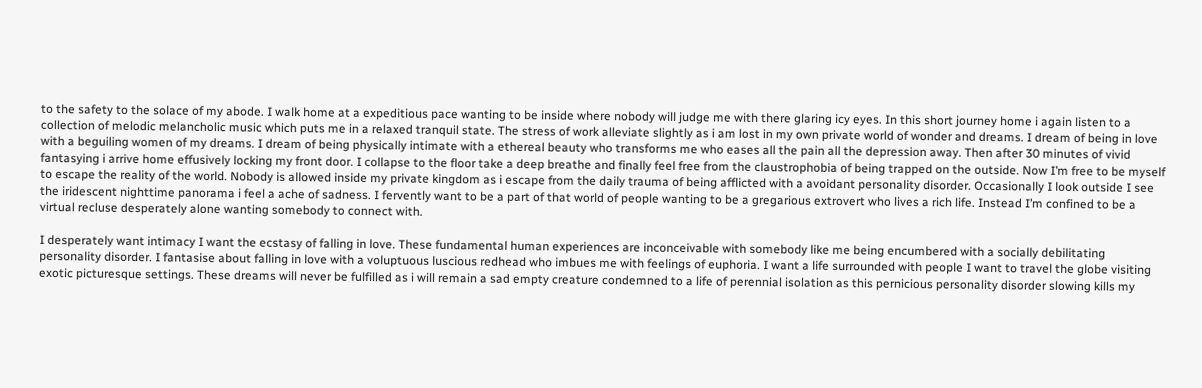to the safety to the solace of my abode. I walk home at a expeditious pace wanting to be inside where nobody will judge me with there glaring icy eyes. In this short journey home i again listen to a collection of melodic melancholic music which puts me in a relaxed tranquil state. The stress of work alleviate slightly as i am lost in my own private world of wonder and dreams. I dream of being in love with a beguiling women of my dreams. I dream of being physically intimate with a ethereal beauty who transforms me who eases all the pain all the depression away. Then after 30 minutes of vivid fantasying i arrive home effusively locking my front door. I collapse to the floor take a deep breathe and finally feel free from the claustrophobia of being trapped on the outside. Now I’m free to be myself to escape the reality of the world. Nobody is allowed inside my private kingdom as i escape from the daily trauma of being afflicted with a avoidant personality disorder. Occasionally I look outside I see the iridescent nighttime panorama i feel a ache of sadness. I fervently want to be a part of that world of people wanting to be a gregarious extrovert who lives a rich life. Instead I’m confined to be a virtual recluse desperately alone wanting somebody to connect with.

I desperately want intimacy I want the ecstasy of falling in love. These fundamental human experiences are inconceivable with somebody like me being encumbered with a socially debilitating personality disorder. I fantasise about falling in love with a voluptuous luscious redhead who imbues me with feelings of euphoria. I want a life surrounded with people I want to travel the globe visiting exotic picturesque settings. These dreams will never be fulfilled as i will remain a sad empty creature condemned to a life of perennial isolation as this pernicious personality disorder slowing kills my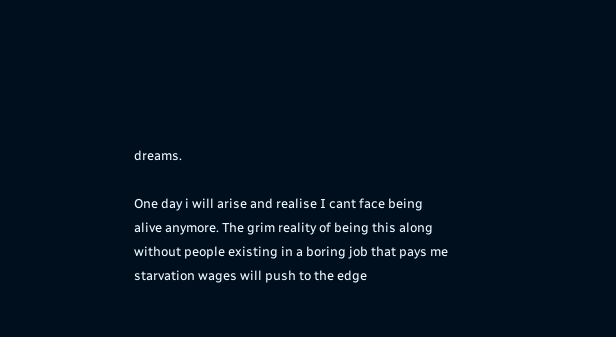dreams.

One day i will arise and realise I cant face being alive anymore. The grim reality of being this along without people existing in a boring job that pays me starvation wages will push to the edge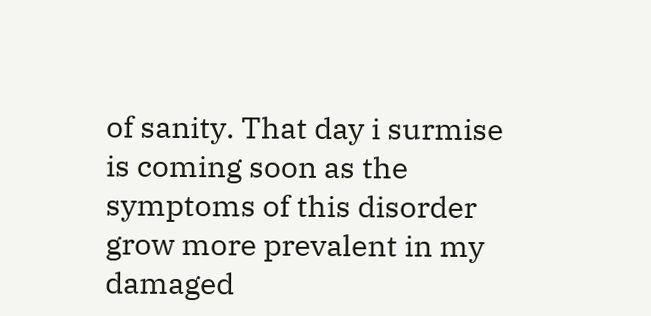of sanity. That day i surmise is coming soon as the symptoms of this disorder grow more prevalent in my damaged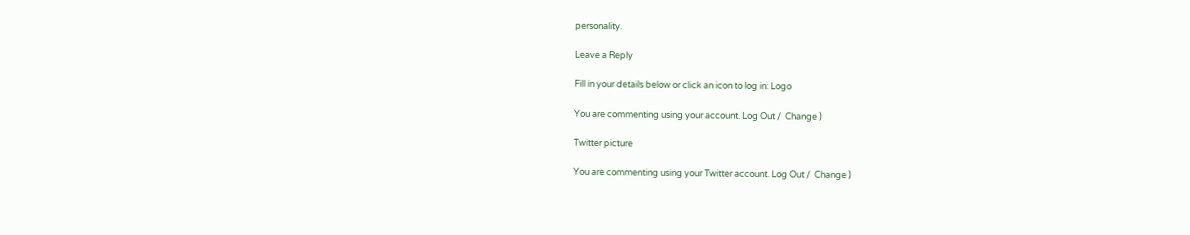personality.

Leave a Reply

Fill in your details below or click an icon to log in: Logo

You are commenting using your account. Log Out /  Change )

Twitter picture

You are commenting using your Twitter account. Log Out /  Change )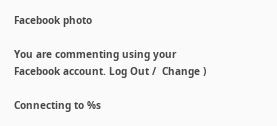Facebook photo

You are commenting using your Facebook account. Log Out /  Change )

Connecting to %s